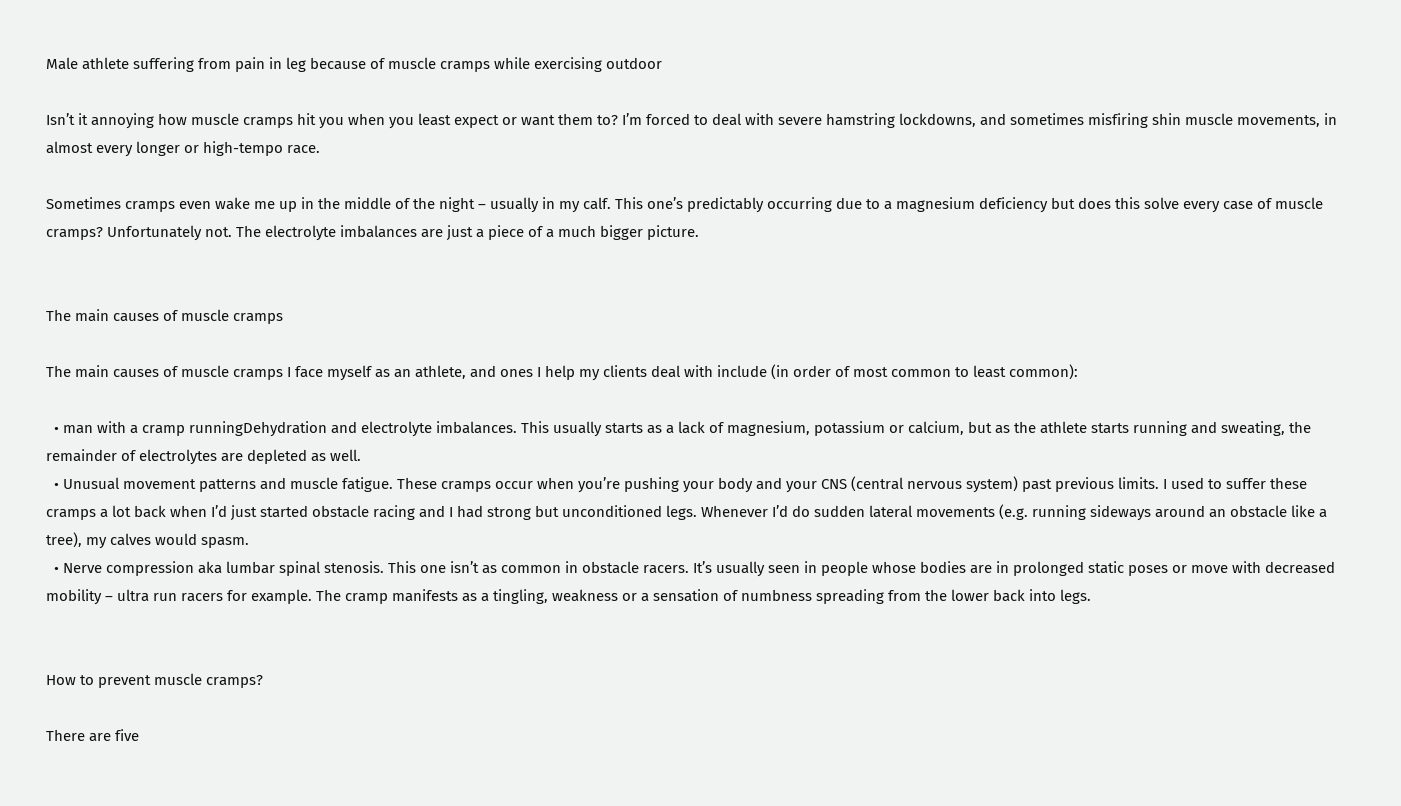Male athlete suffering from pain in leg because of muscle cramps while exercising outdoor

Isn’t it annoying how muscle cramps hit you when you least expect or want them to? I’m forced to deal with severe hamstring lockdowns, and sometimes misfiring shin muscle movements, in almost every longer or high-tempo race.

Sometimes cramps even wake me up in the middle of the night – usually in my calf. This one’s predictably occurring due to a magnesium deficiency but does this solve every case of muscle cramps? Unfortunately not. The electrolyte imbalances are just a piece of a much bigger picture.


The main causes of muscle cramps

The main causes of muscle cramps I face myself as an athlete, and ones I help my clients deal with include (in order of most common to least common):

  • man with a cramp runningDehydration and electrolyte imbalances. This usually starts as a lack of magnesium, potassium or calcium, but as the athlete starts running and sweating, the remainder of electrolytes are depleted as well.
  • Unusual movement patterns and muscle fatigue. These cramps occur when you’re pushing your body and your CNS (central nervous system) past previous limits. I used to suffer these cramps a lot back when I’d just started obstacle racing and I had strong but unconditioned legs. Whenever I’d do sudden lateral movements (e.g. running sideways around an obstacle like a tree), my calves would spasm.
  • Nerve compression aka lumbar spinal stenosis. This one isn’t as common in obstacle racers. It’s usually seen in people whose bodies are in prolonged static poses or move with decreased mobility – ultra run racers for example. The cramp manifests as a tingling, weakness or a sensation of numbness spreading from the lower back into legs.


How to prevent muscle cramps?

There are five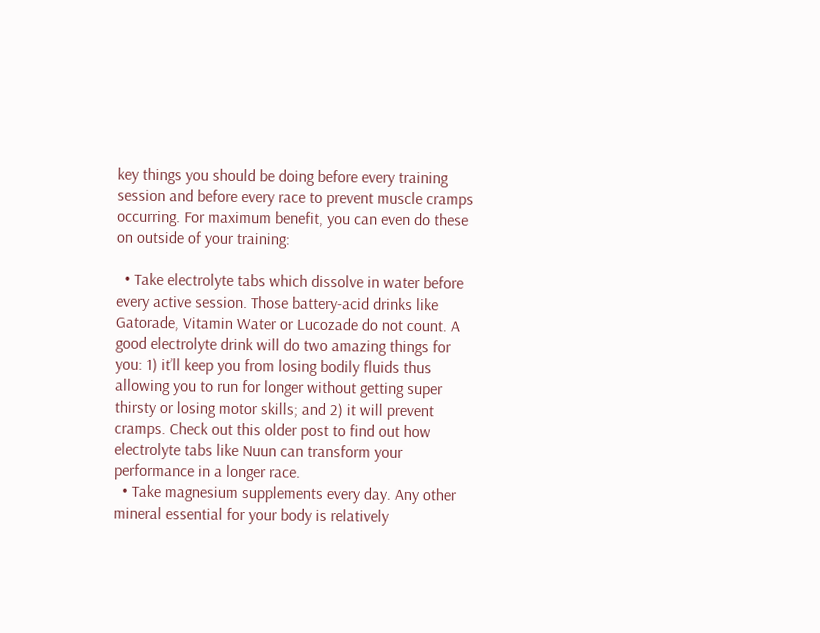key things you should be doing before every training session and before every race to prevent muscle cramps occurring. For maximum benefit, you can even do these on outside of your training:

  • Take electrolyte tabs which dissolve in water before every active session. Those battery-acid drinks like Gatorade, Vitamin Water or Lucozade do not count. A good electrolyte drink will do two amazing things for you: 1) it’ll keep you from losing bodily fluids thus allowing you to run for longer without getting super thirsty or losing motor skills; and 2) it will prevent cramps. Check out this older post to find out how electrolyte tabs like Nuun can transform your performance in a longer race.
  • Take magnesium supplements every day. Any other mineral essential for your body is relatively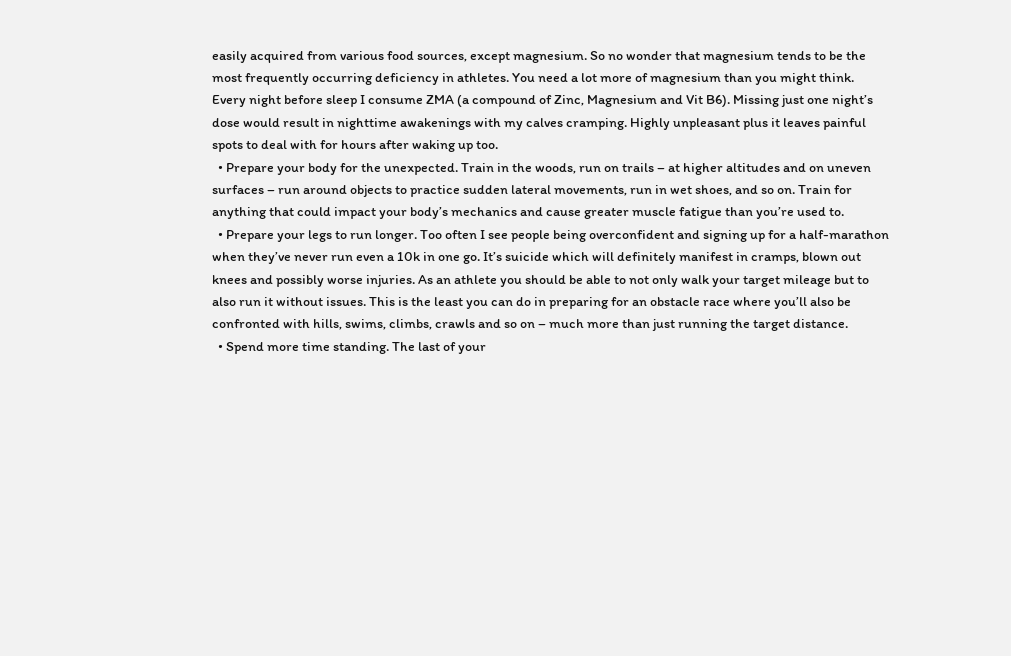easily acquired from various food sources, except magnesium. So no wonder that magnesium tends to be the most frequently occurring deficiency in athletes. You need a lot more of magnesium than you might think. Every night before sleep I consume ZMA (a compound of Zinc, Magnesium and Vit B6). Missing just one night’s dose would result in nighttime awakenings with my calves cramping. Highly unpleasant plus it leaves painful spots to deal with for hours after waking up too.
  • Prepare your body for the unexpected. Train in the woods, run on trails – at higher altitudes and on uneven surfaces – run around objects to practice sudden lateral movements, run in wet shoes, and so on. Train for anything that could impact your body’s mechanics and cause greater muscle fatigue than you’re used to.
  • Prepare your legs to run longer. Too often I see people being overconfident and signing up for a half-marathon when they’ve never run even a 10k in one go. It’s suicide which will definitely manifest in cramps, blown out knees and possibly worse injuries. As an athlete you should be able to not only walk your target mileage but to also run it without issues. This is the least you can do in preparing for an obstacle race where you’ll also be confronted with hills, swims, climbs, crawls and so on – much more than just running the target distance.
  • Spend more time standing. The last of your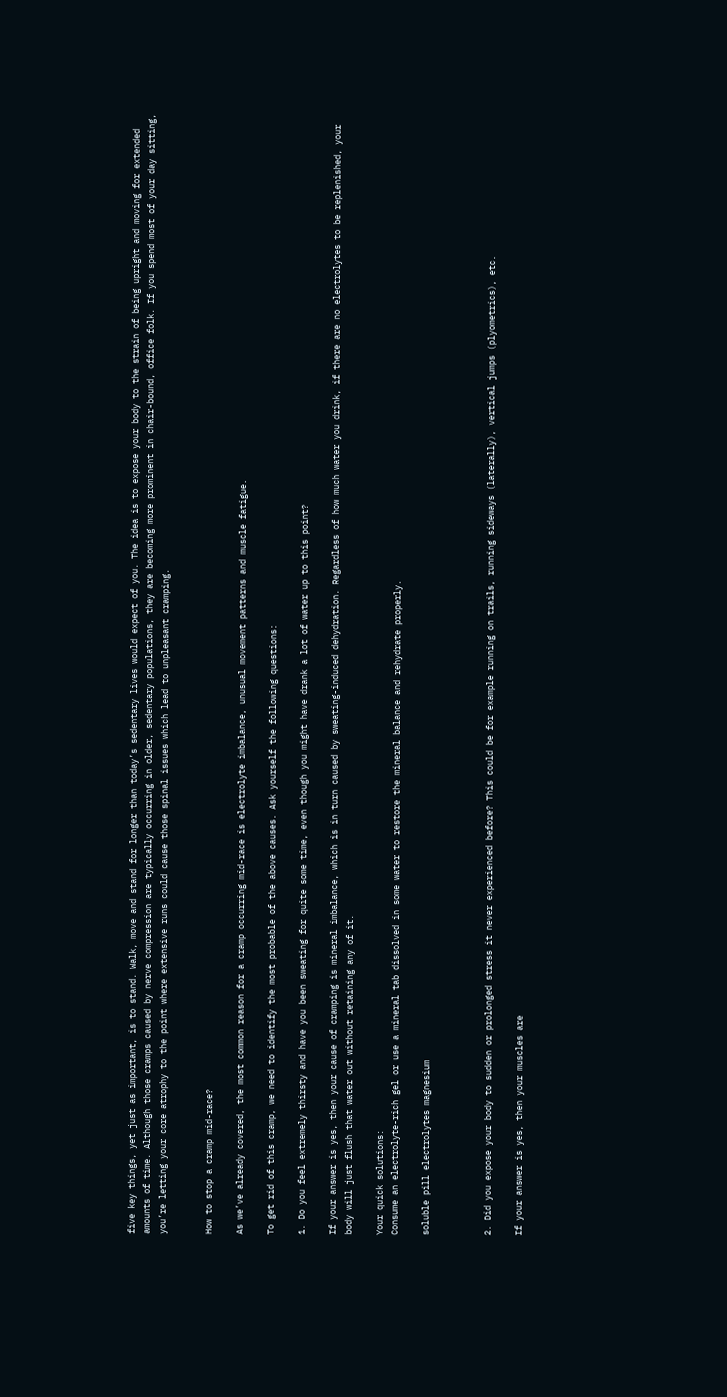five key things, yet just as important, is to stand. Walk, move and stand for longer than today’s sedentary lives would expect of you. The idea is to expose your body to the strain of being upright and moving for extended amounts of time. Although those cramps caused by nerve compression are typically occurring in older, sedentary populations, they are becoming more prominent in chair-bound, office folk. If you spend most of your day sitting, you’re letting your core atrophy to the point where extensive runs could cause those spinal issues which lead to unpleasant cramping.


How to stop a cramp mid-race?

As we’ve already covered, the most common reason for a cramp occurring mid-race is electrolyte imbalance, unusual movement patterns and muscle fatigue.

To get rid of this cramp, we need to identify the most probable of the above causes. Ask yourself the following questions:

1. Do you feel extremely thirsty and have you been sweating for quite some time, even though you might have drank a lot of water up to this point?

If your answer is yes, then your cause of cramping is mineral imbalance, which is in turn caused by sweating-induced dehydration. Regardless of how much water you drink, if there are no electrolytes to be replenished, your body will just flush that water out without retaining any of it.

Your quick solutions:
Consume an electrolyte-rich gel or use a mineral tab dissolved in some water to restore the mineral balance and rehydrate properly.

soluble pill electrolytes magnesium



2. Did you expose your body to sudden or prolonged stress it never experienced before? This could be for example running on trails, running sideways (laterally), vertical jumps (plyometrics), etc.

If your answer is yes, then your muscles are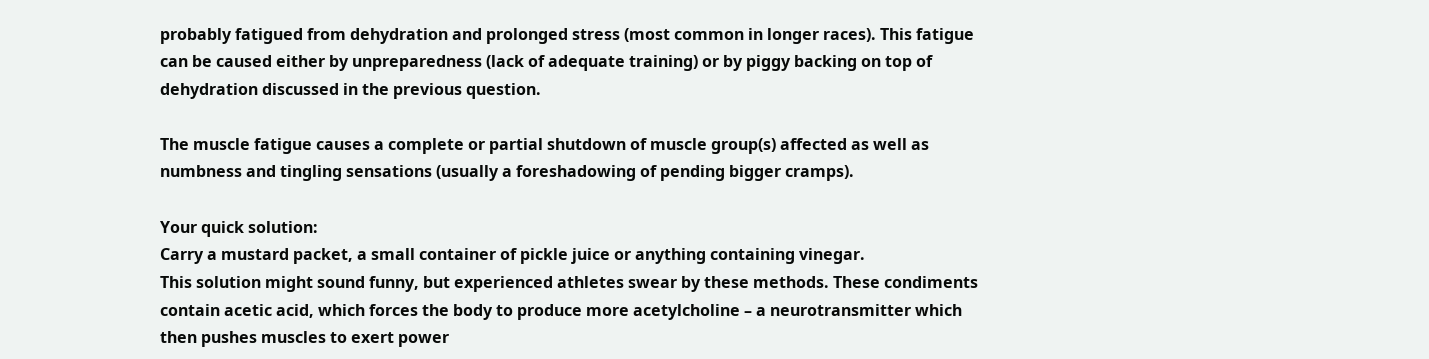probably fatigued from dehydration and prolonged stress (most common in longer races). This fatigue can be caused either by unpreparedness (lack of adequate training) or by piggy backing on top of dehydration discussed in the previous question.

The muscle fatigue causes a complete or partial shutdown of muscle group(s) affected as well as numbness and tingling sensations (usually a foreshadowing of pending bigger cramps).

Your quick solution:
Carry a mustard packet, a small container of pickle juice or anything containing vinegar.
This solution might sound funny, but experienced athletes swear by these methods. These condiments contain acetic acid, which forces the body to produce more acetylcholine – a neurotransmitter which then pushes muscles to exert power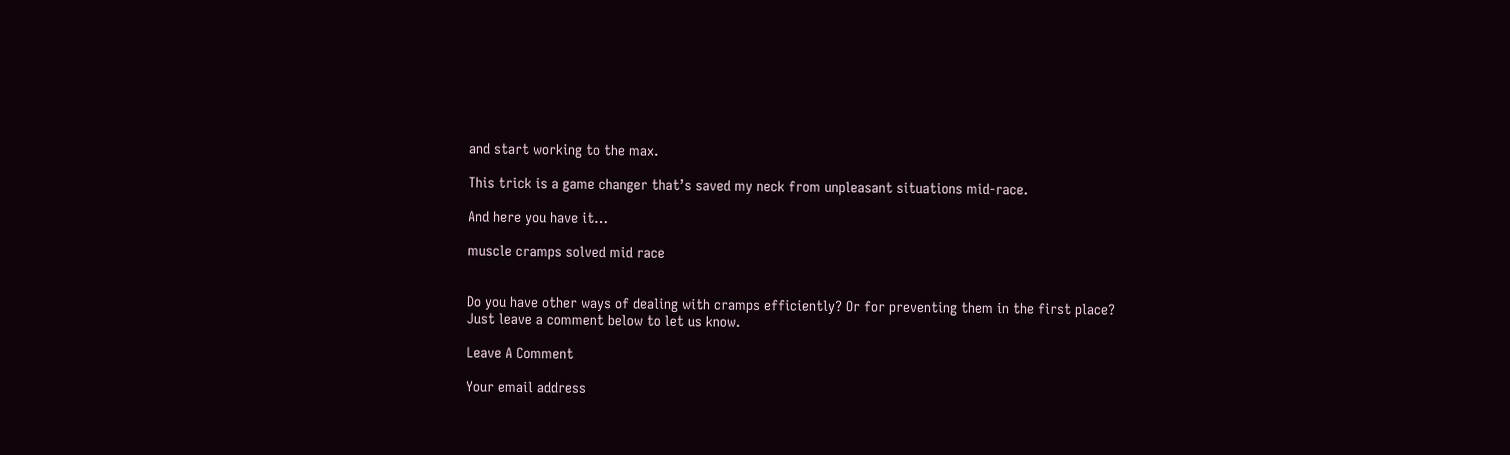and start working to the max.

This trick is a game changer that’s saved my neck from unpleasant situations mid-race.

And here you have it…

muscle cramps solved mid race


Do you have other ways of dealing with cramps efficiently? Or for preventing them in the first place? Just leave a comment below to let us know.

Leave A Comment

Your email address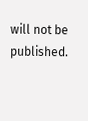will not be published.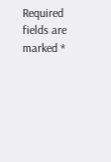Required fields are marked *